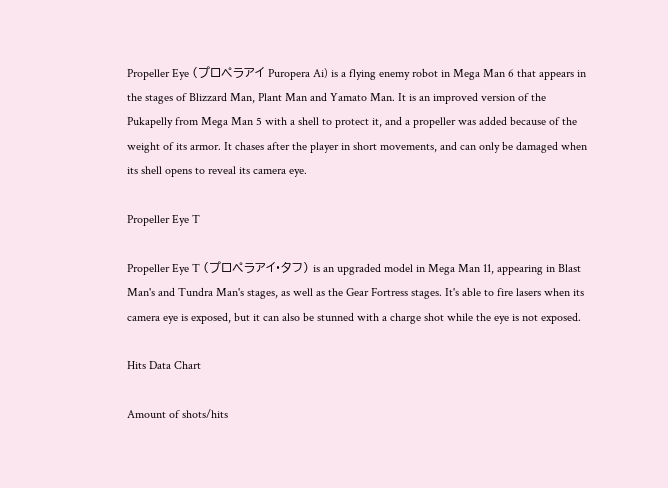Propeller Eye (プロペラアイ Puropera Ai) is a flying enemy robot in Mega Man 6 that appears in the stages of Blizzard Man, Plant Man and Yamato Man. It is an improved version of the Pukapelly from Mega Man 5 with a shell to protect it, and a propeller was added because of the weight of its armor. It chases after the player in short movements, and can only be damaged when its shell opens to reveal its camera eye.

Propeller Eye T

Propeller Eye T (プロペラアイ・タフ) is an upgraded model in Mega Man 11, appearing in Blast Man's and Tundra Man's stages, as well as the Gear Fortress stages. It's able to fire lasers when its camera eye is exposed, but it can also be stunned with a charge shot while the eye is not exposed.

Hits Data Chart

Amount of shots/hits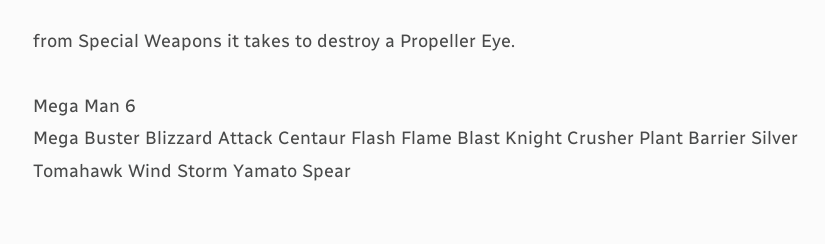from Special Weapons it takes to destroy a Propeller Eye.

Mega Man 6
Mega Buster Blizzard Attack Centaur Flash Flame Blast Knight Crusher Plant Barrier Silver Tomahawk Wind Storm Yamato Spear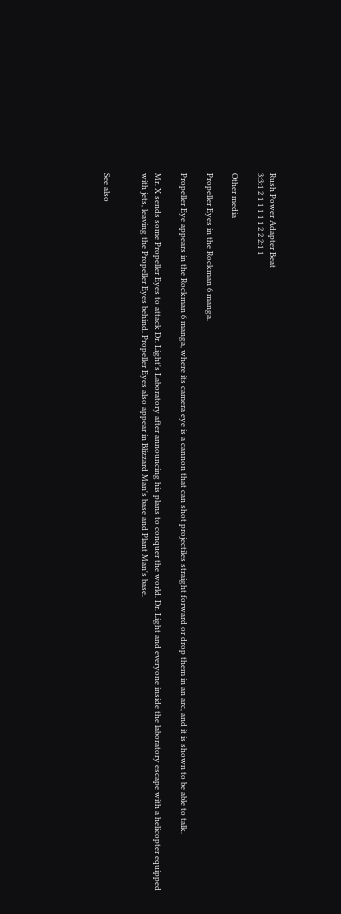Rush Power Adapter Beat
3:3:1 2 1 1 1 1 1 2 2 2:1 1

Other media

Propeller Eyes in the Rockman 6 manga.

Propeller Eye appears in the Rockman 6 manga, where its camera eye is a cannon that can shot projectiles straight forward or drop them in an arc, and it is shown to be able to talk.

Mr. X sends some Propeller Eyes to attack Dr. Light's Laboratory after announcing his plans to conquer the world. Dr. Light and everyone inside the laboratory escape with a helicopter equipped with jets, leaving the Propeller Eyes behind. Propeller Eyes also appear in Blizzard Man's base and Plant Man's base.


See also